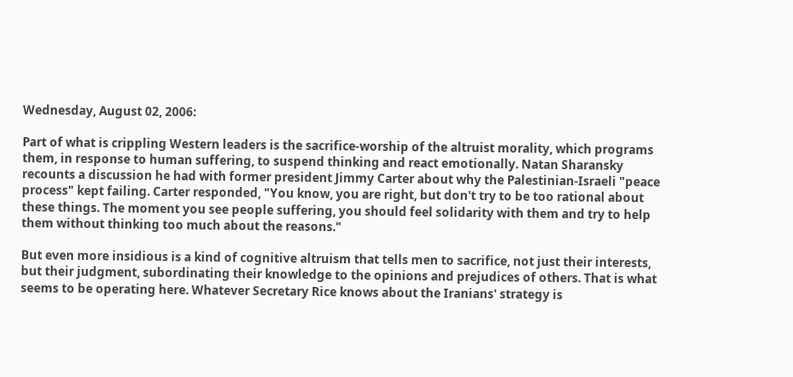Wednesday, August 02, 2006:

Part of what is crippling Western leaders is the sacrifice-worship of the altruist morality, which programs them, in response to human suffering, to suspend thinking and react emotionally. Natan Sharansky recounts a discussion he had with former president Jimmy Carter about why the Palestinian-Israeli "peace process" kept failing. Carter responded, "You know, you are right, but don't try to be too rational about these things. The moment you see people suffering, you should feel solidarity with them and try to help them without thinking too much about the reasons."

But even more insidious is a kind of cognitive altruism that tells men to sacrifice, not just their interests, but their judgment, subordinating their knowledge to the opinions and prejudices of others. That is what seems to be operating here. Whatever Secretary Rice knows about the Iranians' strategy is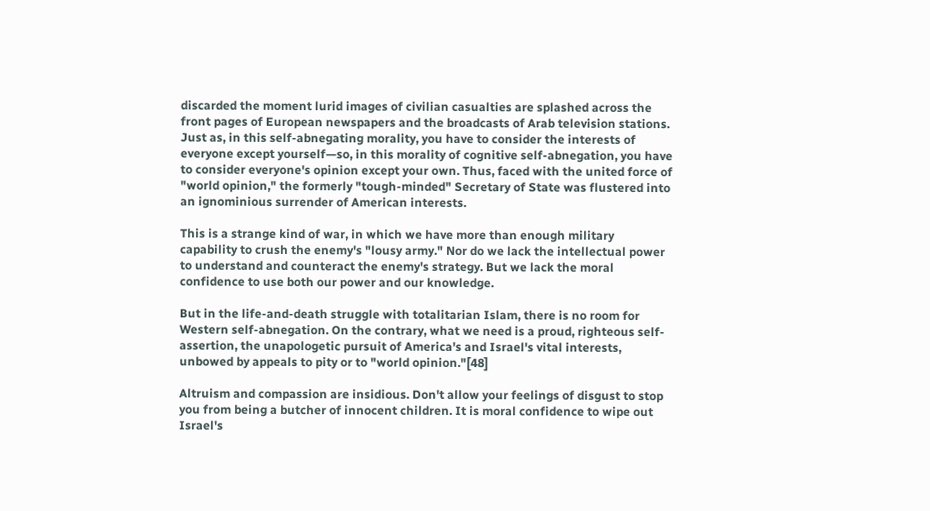discarded the moment lurid images of civilian casualties are splashed across the front pages of European newspapers and the broadcasts of Arab television stations. Just as, in this self-abnegating morality, you have to consider the interests of everyone except yourself—so, in this morality of cognitive self-abnegation, you have to consider everyone's opinion except your own. Thus, faced with the united force of "world opinion," the formerly "tough-minded" Secretary of State was flustered into an ignominious surrender of American interests.

This is a strange kind of war, in which we have more than enough military capability to crush the enemy's "lousy army." Nor do we lack the intellectual power to understand and counteract the enemy's strategy. But we lack the moral confidence to use both our power and our knowledge.

But in the life-and-death struggle with totalitarian Islam, there is no room for Western self-abnegation. On the contrary, what we need is a proud, righteous self-assertion, the unapologetic pursuit of America's and Israel's vital interests, unbowed by appeals to pity or to "world opinion."[48]

Altruism and compassion are insidious. Don't allow your feelings of disgust to stop you from being a butcher of innocent children. It is moral confidence to wipe out Israel's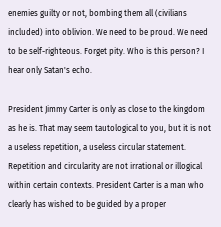enemies guilty or not, bombing them all (civilians included) into oblivion. We need to be proud. We need to be self-righteous. Forget pity. Who is this person? I hear only Satan's echo.

President Jimmy Carter is only as close to the kingdom as he is. That may seem tautological to you, but it is not a useless repetition, a useless circular statement. Repetition and circularity are not irrational or illogical within certain contexts. President Carter is a man who clearly has wished to be guided by a proper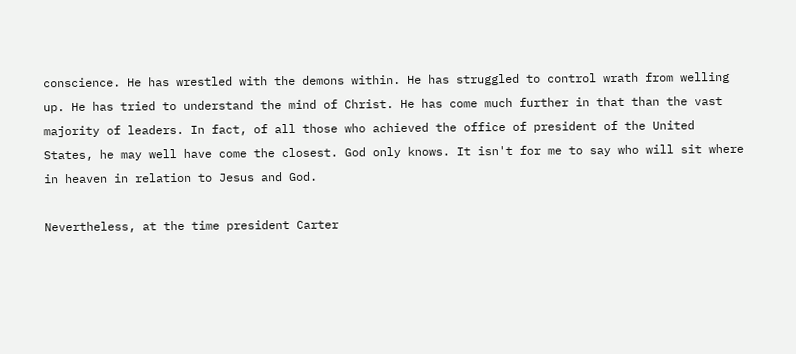conscience. He has wrestled with the demons within. He has struggled to control wrath from welling up. He has tried to understand the mind of Christ. He has come much further in that than the vast majority of leaders. In fact, of all those who achieved the office of president of the United States, he may well have come the closest. God only knows. It isn't for me to say who will sit where in heaven in relation to Jesus and God.

Nevertheless, at the time president Carter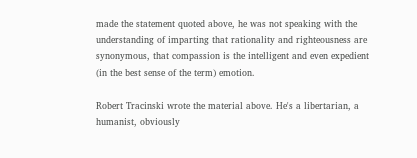made the statement quoted above, he was not speaking with the understanding of imparting that rationality and righteousness are synonymous, that compassion is the intelligent and even expedient (in the best sense of the term) emotion.

Robert Tracinski wrote the material above. He's a libertarian, a humanist, obviously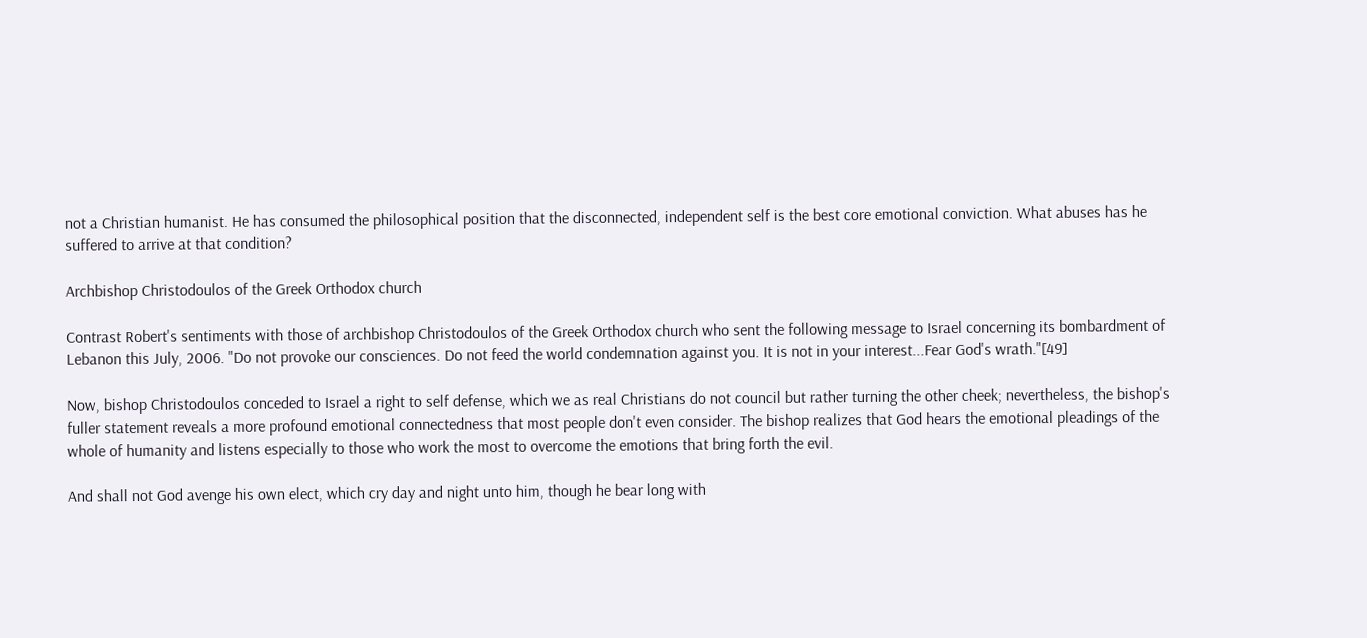not a Christian humanist. He has consumed the philosophical position that the disconnected, independent self is the best core emotional conviction. What abuses has he suffered to arrive at that condition?

Archbishop Christodoulos of the Greek Orthodox church

Contrast Robert's sentiments with those of archbishop Christodoulos of the Greek Orthodox church who sent the following message to Israel concerning its bombardment of Lebanon this July, 2006. "Do not provoke our consciences. Do not feed the world condemnation against you. It is not in your interest...Fear God's wrath."[49]

Now, bishop Christodoulos conceded to Israel a right to self defense, which we as real Christians do not council but rather turning the other cheek; nevertheless, the bishop's fuller statement reveals a more profound emotional connectedness that most people don't even consider. The bishop realizes that God hears the emotional pleadings of the whole of humanity and listens especially to those who work the most to overcome the emotions that bring forth the evil.

And shall not God avenge his own elect, which cry day and night unto him, though he bear long with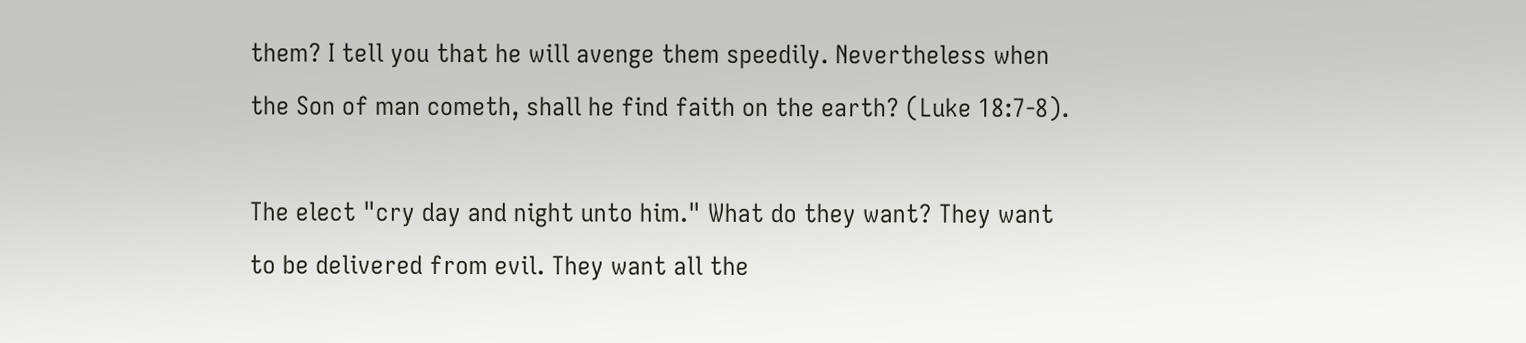them? I tell you that he will avenge them speedily. Nevertheless when the Son of man cometh, shall he find faith on the earth? (Luke 18:7-8).

The elect "cry day and night unto him." What do they want? They want to be delivered from evil. They want all the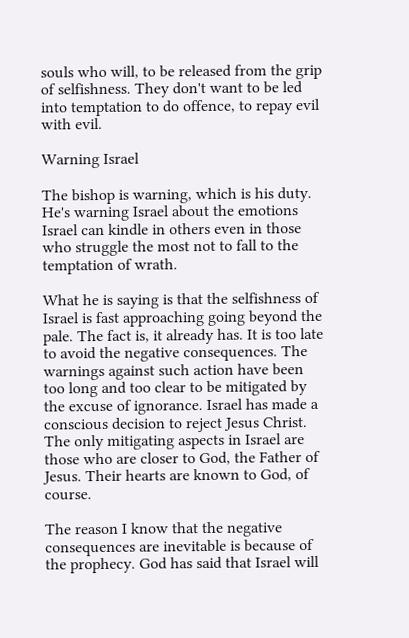souls who will, to be released from the grip of selfishness. They don't want to be led into temptation to do offence, to repay evil with evil.

Warning Israel

The bishop is warning, which is his duty. He's warning Israel about the emotions Israel can kindle in others even in those who struggle the most not to fall to the temptation of wrath.

What he is saying is that the selfishness of Israel is fast approaching going beyond the pale. The fact is, it already has. It is too late to avoid the negative consequences. The warnings against such action have been too long and too clear to be mitigated by the excuse of ignorance. Israel has made a conscious decision to reject Jesus Christ. The only mitigating aspects in Israel are those who are closer to God, the Father of Jesus. Their hearts are known to God, of course.

The reason I know that the negative consequences are inevitable is because of the prophecy. God has said that Israel will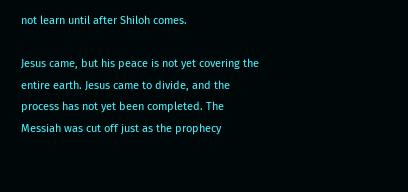not learn until after Shiloh comes.

Jesus came, but his peace is not yet covering the entire earth. Jesus came to divide, and the process has not yet been completed. The Messiah was cut off just as the prophecy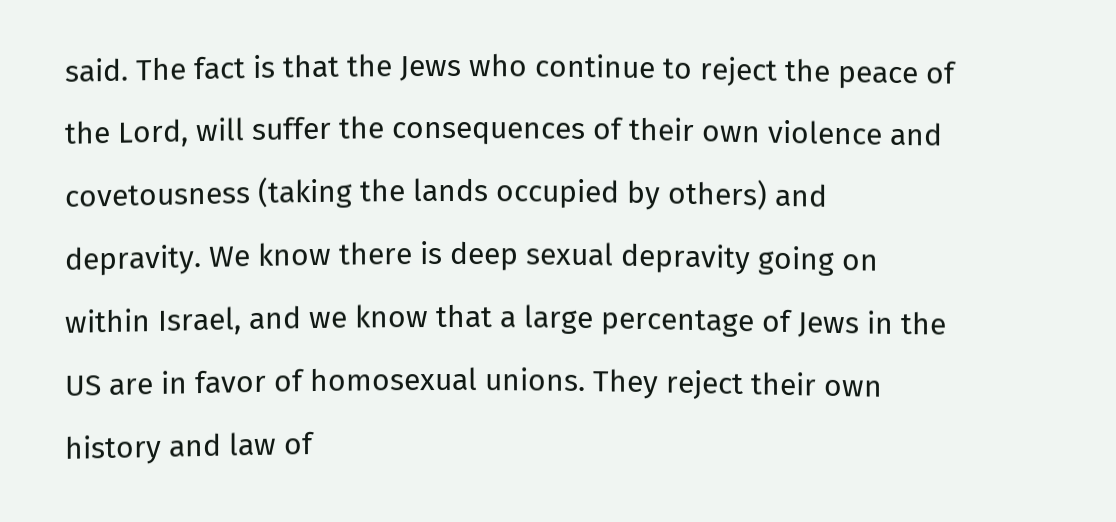said. The fact is that the Jews who continue to reject the peace of the Lord, will suffer the consequences of their own violence and covetousness (taking the lands occupied by others) and depravity. We know there is deep sexual depravity going on within Israel, and we know that a large percentage of Jews in the US are in favor of homosexual unions. They reject their own history and law of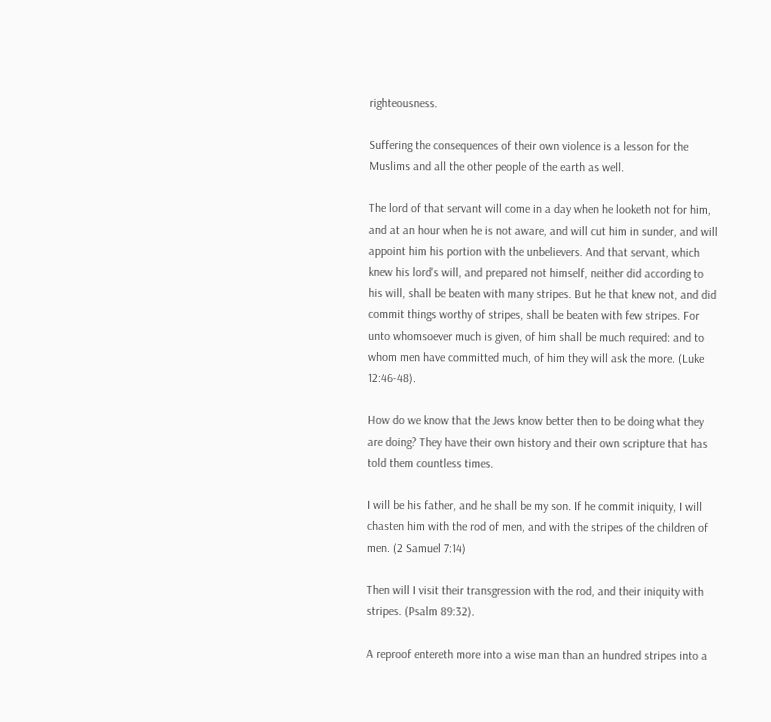righteousness.

Suffering the consequences of their own violence is a lesson for the Muslims and all the other people of the earth as well.

The lord of that servant will come in a day when he looketh not for him, and at an hour when he is not aware, and will cut him in sunder, and will appoint him his portion with the unbelievers. And that servant, which knew his lord's will, and prepared not himself, neither did according to his will, shall be beaten with many stripes. But he that knew not, and did commit things worthy of stripes, shall be beaten with few stripes. For unto whomsoever much is given, of him shall be much required: and to whom men have committed much, of him they will ask the more. (Luke 12:46-48).

How do we know that the Jews know better then to be doing what they are doing? They have their own history and their own scripture that has told them countless times.

I will be his father, and he shall be my son. If he commit iniquity, I will chasten him with the rod of men, and with the stripes of the children of men. (2 Samuel 7:14)

Then will I visit their transgression with the rod, and their iniquity with stripes. (Psalm 89:32).

A reproof entereth more into a wise man than an hundred stripes into a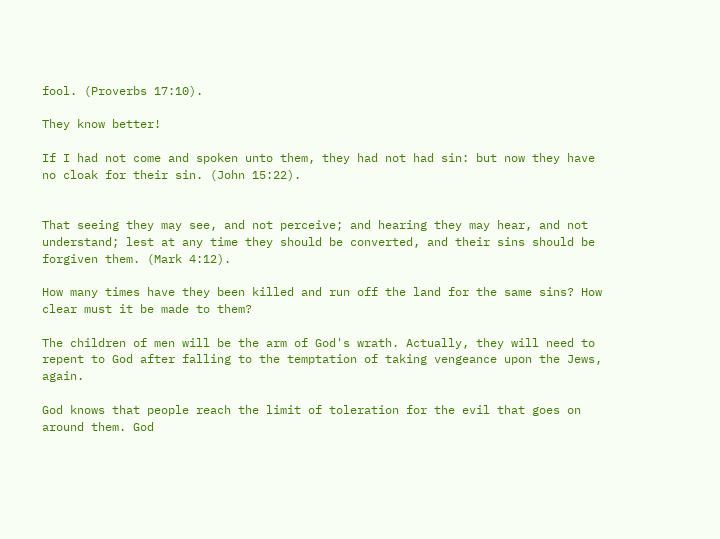fool. (Proverbs 17:10).

They know better!

If I had not come and spoken unto them, they had not had sin: but now they have no cloak for their sin. (John 15:22).


That seeing they may see, and not perceive; and hearing they may hear, and not understand; lest at any time they should be converted, and their sins should be forgiven them. (Mark 4:12).

How many times have they been killed and run off the land for the same sins? How clear must it be made to them?

The children of men will be the arm of God's wrath. Actually, they will need to repent to God after falling to the temptation of taking vengeance upon the Jews, again.

God knows that people reach the limit of toleration for the evil that goes on around them. God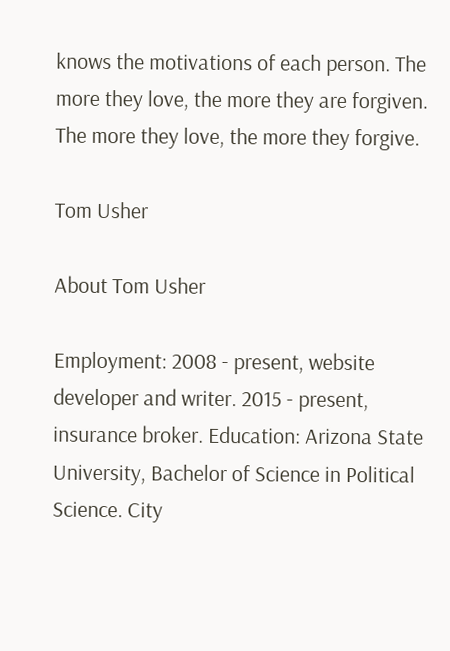knows the motivations of each person. The more they love, the more they are forgiven. The more they love, the more they forgive.

Tom Usher

About Tom Usher

Employment: 2008 - present, website developer and writer. 2015 - present, insurance broker. Education: Arizona State University, Bachelor of Science in Political Science. City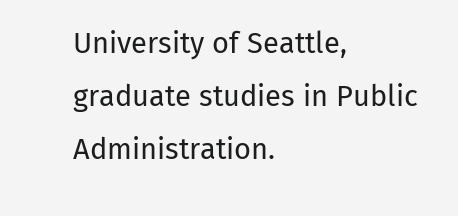University of Seattle, graduate studies in Public Administration.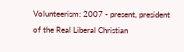Volunteerism: 2007 - present, president of the Real Liberal Christian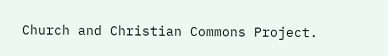Church and Christian Commons Project.